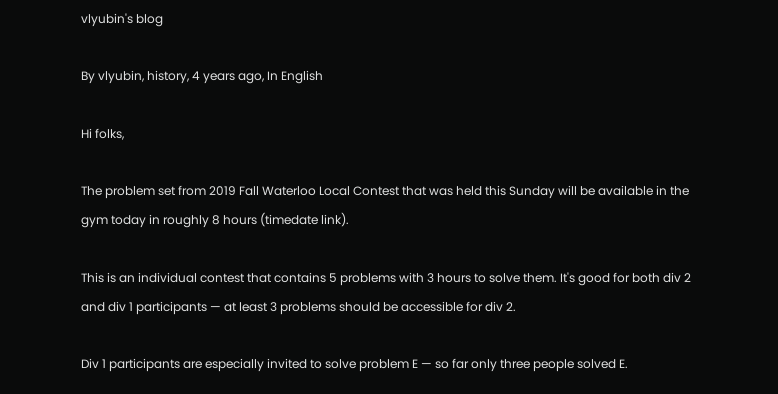vlyubin's blog

By vlyubin, history, 4 years ago, In English

Hi folks,

The problem set from 2019 Fall Waterloo Local Contest that was held this Sunday will be available in the gym today in roughly 8 hours (timedate link).

This is an individual contest that contains 5 problems with 3 hours to solve them. It's good for both div 2 and div 1 participants — at least 3 problems should be accessible for div 2.

Div 1 participants are especially invited to solve problem E — so far only three people solved E.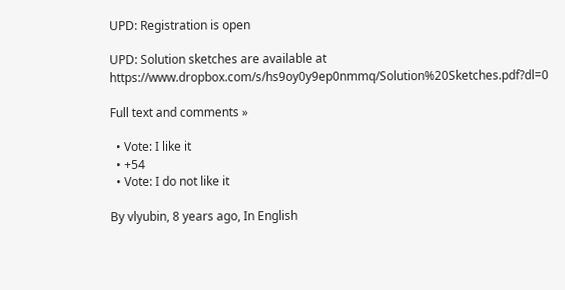UPD: Registration is open

UPD: Solution sketches are available at https://www.dropbox.com/s/hs9oy0y9ep0nmmq/Solution%20Sketches.pdf?dl=0

Full text and comments »

  • Vote: I like it
  • +54
  • Vote: I do not like it

By vlyubin, 8 years ago, In English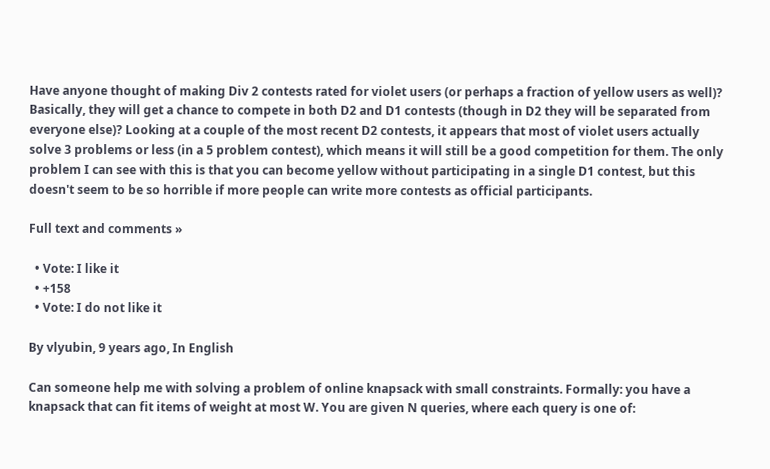Have anyone thought of making Div 2 contests rated for violet users (or perhaps a fraction of yellow users as well)? Basically, they will get a chance to compete in both D2 and D1 contests (though in D2 they will be separated from everyone else)? Looking at a couple of the most recent D2 contests, it appears that most of violet users actually solve 3 problems or less (in a 5 problem contest), which means it will still be a good competition for them. The only problem I can see with this is that you can become yellow without participating in a single D1 contest, but this doesn't seem to be so horrible if more people can write more contests as official participants.

Full text and comments »

  • Vote: I like it
  • +158
  • Vote: I do not like it

By vlyubin, 9 years ago, In English

Can someone help me with solving a problem of online knapsack with small constraints. Formally: you have a knapsack that can fit items of weight at most W. You are given N queries, where each query is one of: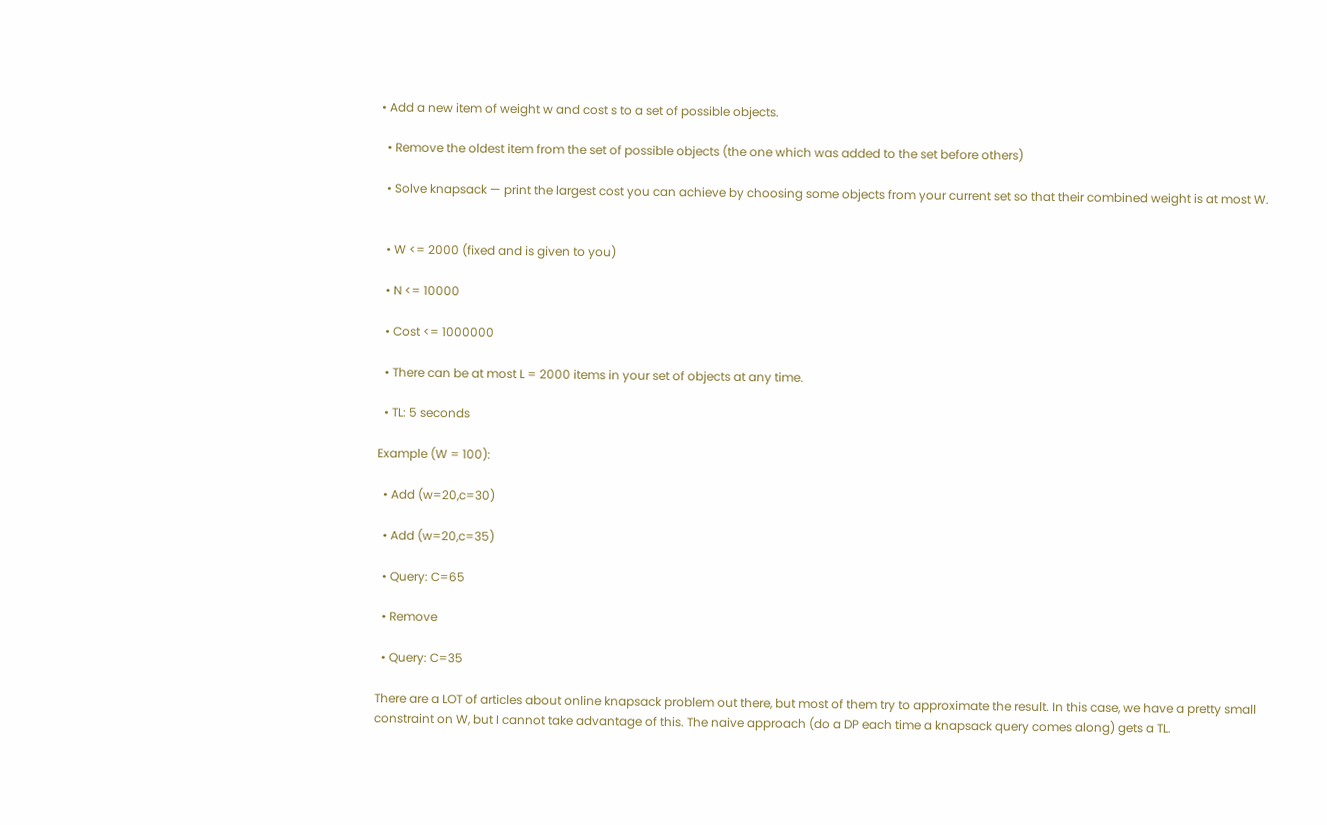• Add a new item of weight w and cost s to a set of possible objects.

  • Remove the oldest item from the set of possible objects (the one which was added to the set before others)

  • Solve knapsack — print the largest cost you can achieve by choosing some objects from your current set so that their combined weight is at most W.


  • W <= 2000 (fixed and is given to you)

  • N <= 10000

  • Cost <= 1000000

  • There can be at most L = 2000 items in your set of objects at any time.

  • TL: 5 seconds

Example (W = 100):

  • Add (w=20,c=30)

  • Add (w=20,c=35)

  • Query: C=65

  • Remove

  • Query: C=35

There are a LOT of articles about online knapsack problem out there, but most of them try to approximate the result. In this case, we have a pretty small constraint on W, but I cannot take advantage of this. The naive approach (do a DP each time a knapsack query comes along) gets a TL.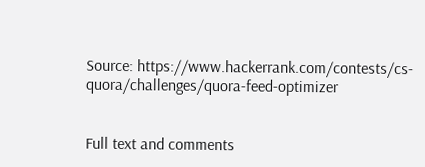Source: https://www.hackerrank.com/contests/cs-quora/challenges/quora-feed-optimizer


Full text and comments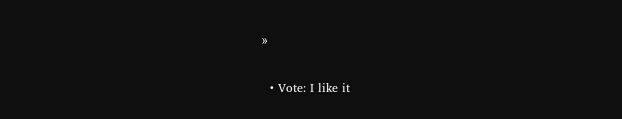»

  • Vote: I like it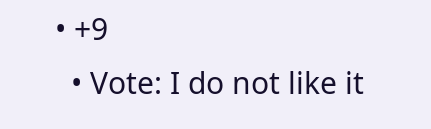• +9
  • Vote: I do not like it